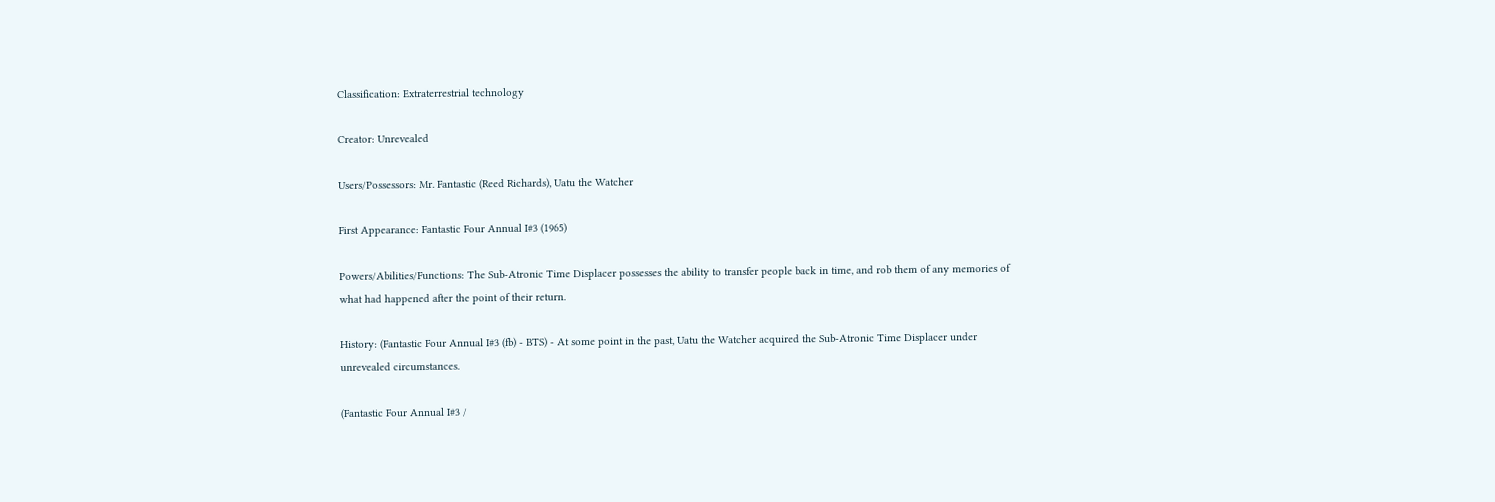Classification: Extraterrestrial technology

Creator: Unrevealed

Users/Possessors: Mr. Fantastic (Reed Richards), Uatu the Watcher

First Appearance: Fantastic Four Annual I#3 (1965)

Powers/Abilities/Functions: The Sub-Atronic Time Displacer possesses the ability to transfer people back in time, and rob them of any memories of what had happened after the point of their return.

History: (Fantastic Four Annual I#3 (fb) - BTS) - At some point in the past, Uatu the Watcher acquired the Sub-Atronic Time Displacer under unrevealed circumstances.

(Fantastic Four Annual I#3 /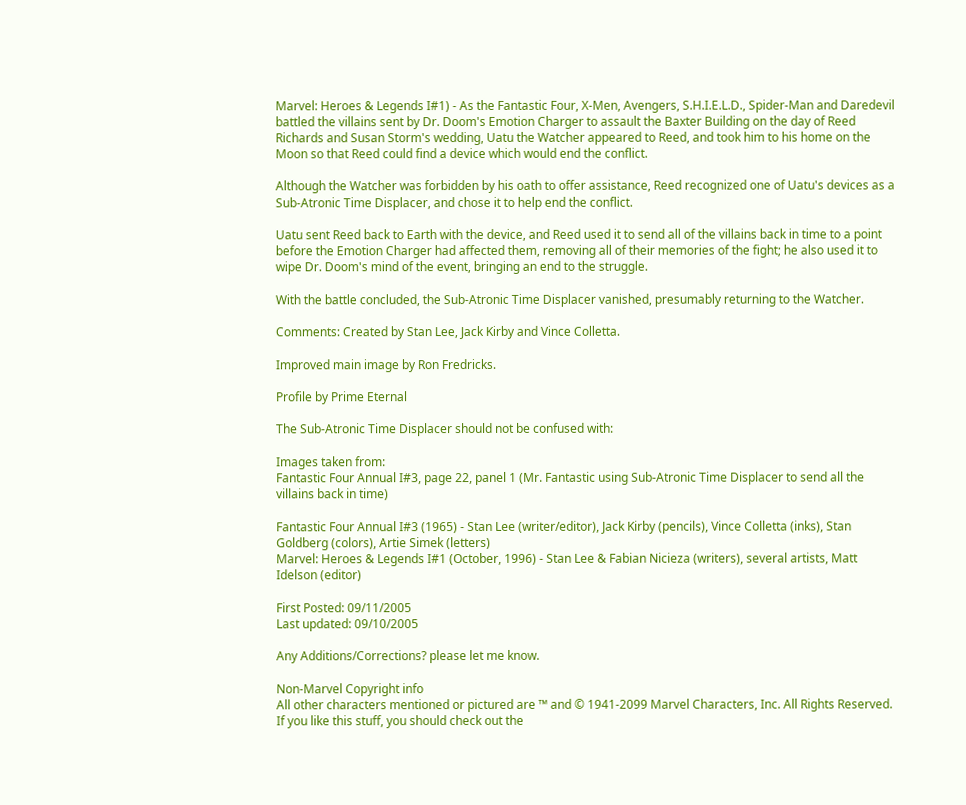Marvel: Heroes & Legends I#1) - As the Fantastic Four, X-Men, Avengers, S.H.I.E.L.D., Spider-Man and Daredevil battled the villains sent by Dr. Doom's Emotion Charger to assault the Baxter Building on the day of Reed Richards and Susan Storm's wedding, Uatu the Watcher appeared to Reed, and took him to his home on the Moon so that Reed could find a device which would end the conflict.

Although the Watcher was forbidden by his oath to offer assistance, Reed recognized one of Uatu's devices as a Sub-Atronic Time Displacer, and chose it to help end the conflict.

Uatu sent Reed back to Earth with the device, and Reed used it to send all of the villains back in time to a point before the Emotion Charger had affected them, removing all of their memories of the fight; he also used it to wipe Dr. Doom's mind of the event, bringing an end to the struggle.

With the battle concluded, the Sub-Atronic Time Displacer vanished, presumably returning to the Watcher.

Comments: Created by Stan Lee, Jack Kirby and Vince Colletta.

Improved main image by Ron Fredricks.

Profile by Prime Eternal

The Sub-Atronic Time Displacer should not be confused with:

Images taken from:
Fantastic Four Annual I#3, page 22, panel 1 (Mr. Fantastic using Sub-Atronic Time Displacer to send all the villains back in time)

Fantastic Four Annual I#3 (1965) - Stan Lee (writer/editor), Jack Kirby (pencils), Vince Colletta (inks), Stan Goldberg (colors), Artie Simek (letters)
Marvel: Heroes & Legends I#1 (October, 1996) - Stan Lee & Fabian Nicieza (writers), several artists, Matt Idelson (editor)

First Posted: 09/11/2005
Last updated: 09/10/2005

Any Additions/Corrections? please let me know.

Non-Marvel Copyright info
All other characters mentioned or pictured are ™ and © 1941-2099 Marvel Characters, Inc. All Rights Reserved. If you like this stuff, you should check out the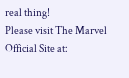real thing!
Please visit The Marvel Official Site at: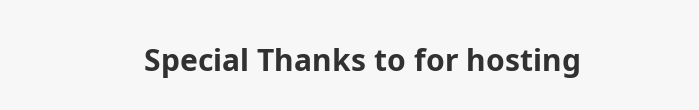Special Thanks to for hosting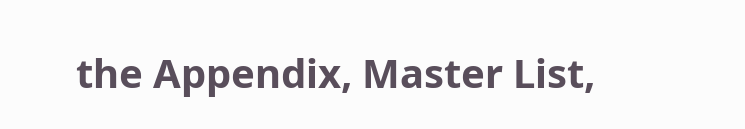the Appendix, Master List,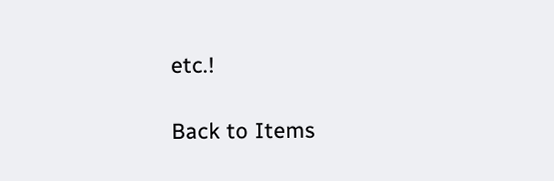etc.!

Back to Items